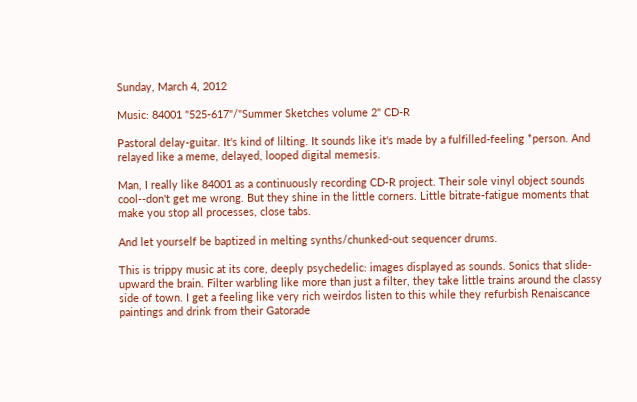Sunday, March 4, 2012

Music: 84001 "525-617"/"Summer Sketches volume 2" CD-R

Pastoral delay-guitar. It's kind of lilting. It sounds like it's made by a fulfilled-feeling *person. And relayed like a meme, delayed, looped digital memesis.

Man, I really like 84001 as a continuously recording CD-R project. Their sole vinyl object sounds cool--don't get me wrong. But they shine in the little corners. Little bitrate-fatigue moments that make you stop all processes, close tabs.

And let yourself be baptized in melting synths/chunked-out sequencer drums.

This is trippy music at its core, deeply psychedelic: images displayed as sounds. Sonics that slide-upward the brain. Filter warbling like more than just a filter, they take little trains around the classy side of town. I get a feeling like very rich weirdos listen to this while they refurbish Renaiscance paintings and drink from their Gatorade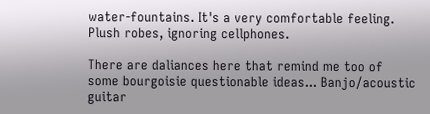water-fountains. It's a very comfortable feeling. Plush robes, ignoring cellphones.

There are daliances here that remind me too of some bourgoisie questionable ideas... Banjo/acoustic guitar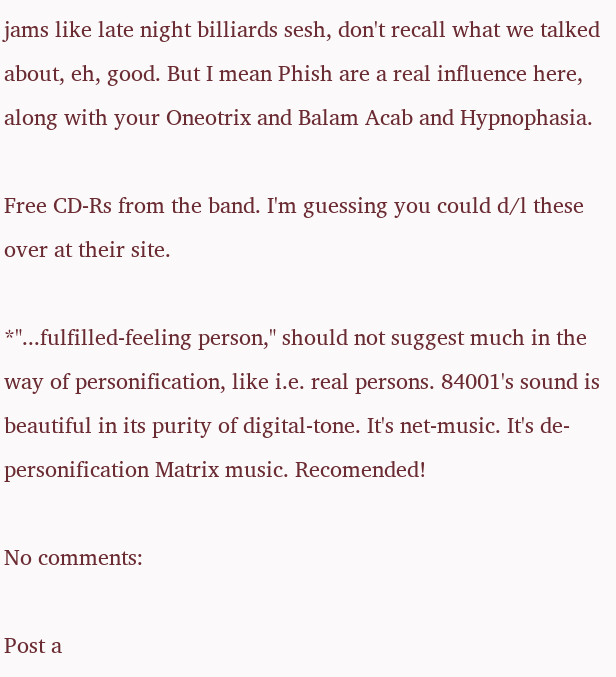jams like late night billiards sesh, don't recall what we talked about, eh, good. But I mean Phish are a real influence here, along with your Oneotrix and Balam Acab and Hypnophasia.

Free CD-Rs from the band. I'm guessing you could d/l these over at their site.

*"...fulfilled-feeling person," should not suggest much in the way of personification, like i.e. real persons. 84001's sound is beautiful in its purity of digital-tone. It's net-music. It's de-personification Matrix music. Recomended!

No comments:

Post a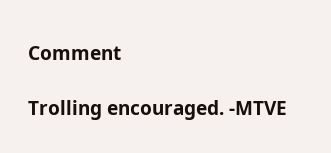Comment

Trolling encouraged. -MTVE